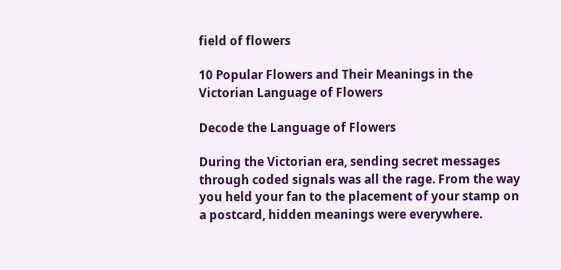field of flowers

10 Popular Flowers and Their Meanings in the Victorian Language of Flowers

Decode the Language of Flowers

During the Victorian era, sending secret messages through coded signals was all the rage. From the way you held your fan to the placement of your stamp on a postcard, hidden meanings were everywhere.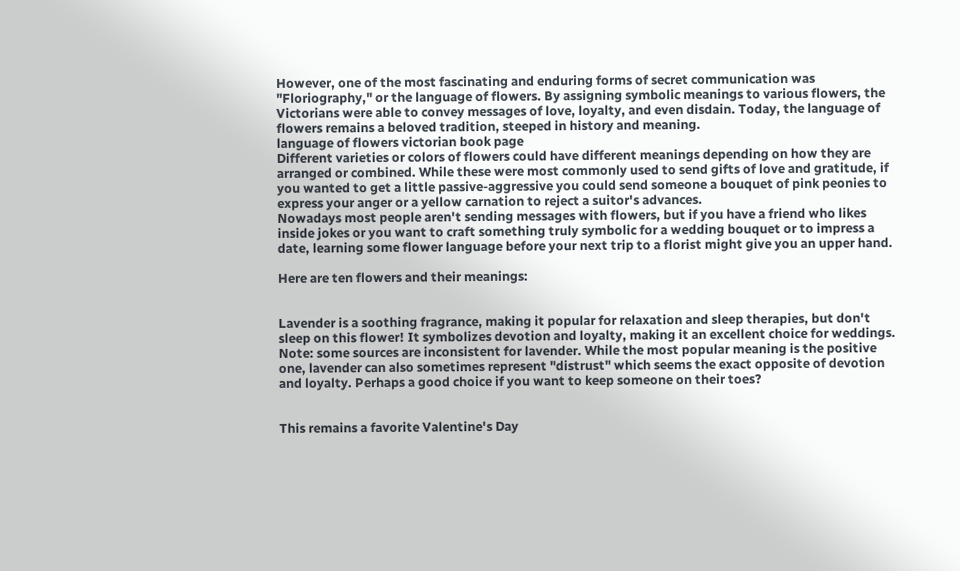However, one of the most fascinating and enduring forms of secret communication was "Floriography," or the language of flowers. By assigning symbolic meanings to various flowers, the Victorians were able to convey messages of love, loyalty, and even disdain. Today, the language of flowers remains a beloved tradition, steeped in history and meaning.
language of flowers victorian book page
Different varieties or colors of flowers could have different meanings depending on how they are arranged or combined. While these were most commonly used to send gifts of love and gratitude, if you wanted to get a little passive-aggressive you could send someone a bouquet of pink peonies to express your anger or a yellow carnation to reject a suitor's advances.
Nowadays most people aren't sending messages with flowers, but if you have a friend who likes inside jokes or you want to craft something truly symbolic for a wedding bouquet or to impress a date, learning some flower language before your next trip to a florist might give you an upper hand.

Here are ten flowers and their meanings:


Lavender is a soothing fragrance, making it popular for relaxation and sleep therapies, but don't sleep on this flower! It symbolizes devotion and loyalty, making it an excellent choice for weddings. Note: some sources are inconsistent for lavender. While the most popular meaning is the positive one, lavender can also sometimes represent "distrust" which seems the exact opposite of devotion and loyalty. Perhaps a good choice if you want to keep someone on their toes?


This remains a favorite Valentine's Day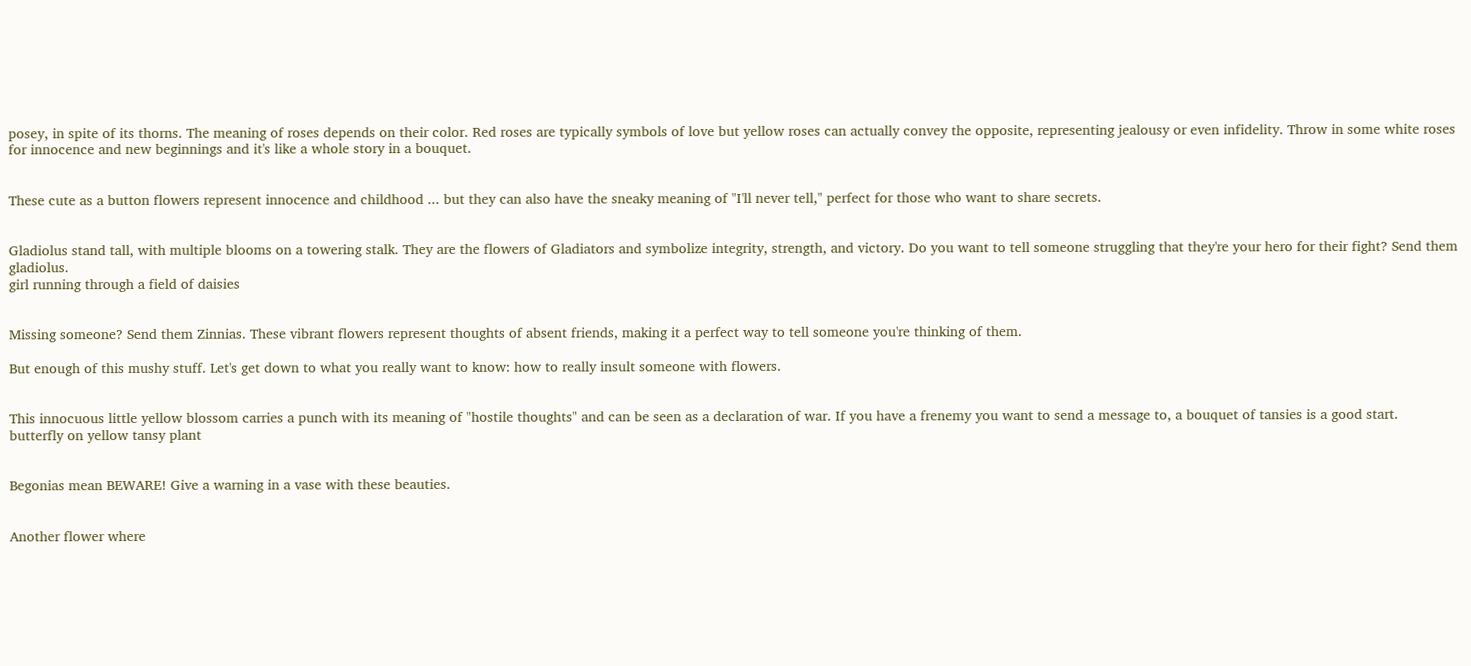posey, in spite of its thorns. The meaning of roses depends on their color. Red roses are typically symbols of love but yellow roses can actually convey the opposite, representing jealousy or even infidelity. Throw in some white roses for innocence and new beginnings and it's like a whole story in a bouquet.


These cute as a button flowers represent innocence and childhood ... but they can also have the sneaky meaning of "I'll never tell," perfect for those who want to share secrets.


Gladiolus stand tall, with multiple blooms on a towering stalk. They are the flowers of Gladiators and symbolize integrity, strength, and victory. Do you want to tell someone struggling that they're your hero for their fight? Send them gladiolus.
girl running through a field of daisies


Missing someone? Send them Zinnias. These vibrant flowers represent thoughts of absent friends, making it a perfect way to tell someone you're thinking of them.

But enough of this mushy stuff. Let's get down to what you really want to know: how to really insult someone with flowers.


This innocuous little yellow blossom carries a punch with its meaning of "hostile thoughts" and can be seen as a declaration of war. If you have a frenemy you want to send a message to, a bouquet of tansies is a good start.
butterfly on yellow tansy plant


Begonias mean BEWARE! Give a warning in a vase with these beauties.


Another flower where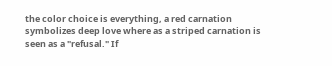the color choice is everything, a red carnation symbolizes deep love where as a striped carnation is seen as a "refusal." If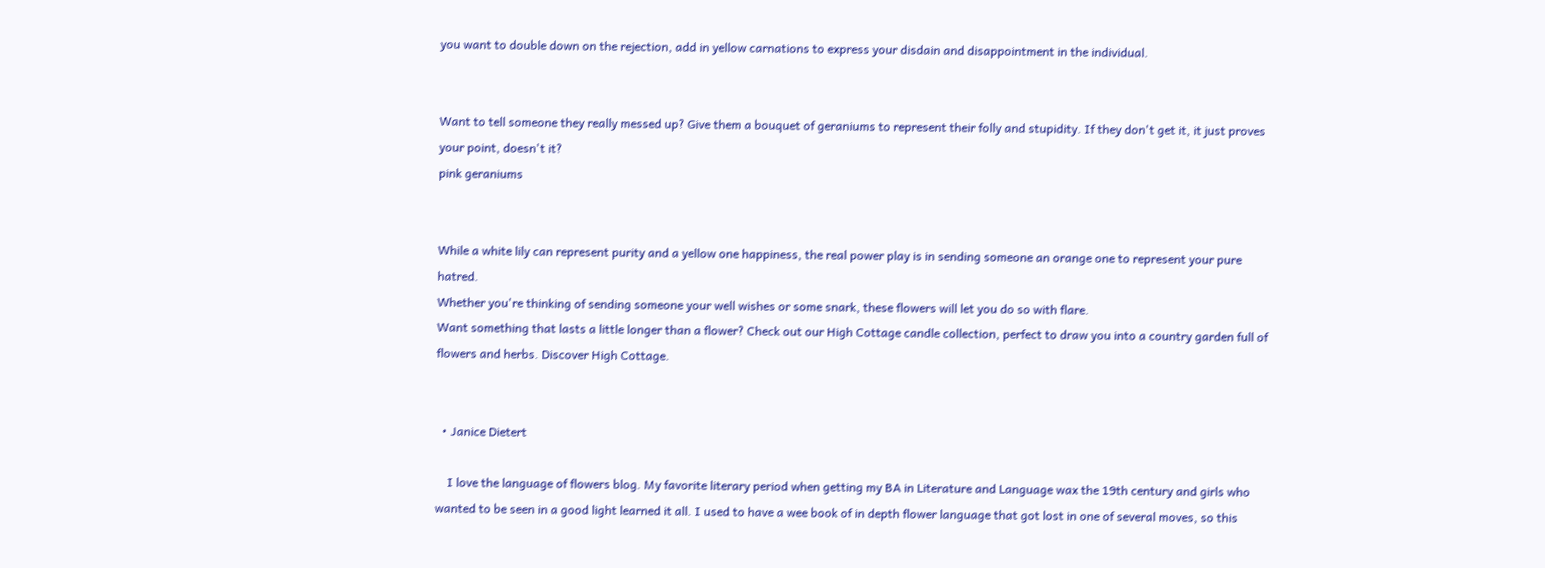you want to double down on the rejection, add in yellow carnations to express your disdain and disappointment in the individual.


Want to tell someone they really messed up? Give them a bouquet of geraniums to represent their folly and stupidity. If they don't get it, it just proves your point, doesn't it?
pink geraniums


While a white lily can represent purity and a yellow one happiness, the real power play is in sending someone an orange one to represent your pure hatred.
Whether you're thinking of sending someone your well wishes or some snark, these flowers will let you do so with flare.
Want something that lasts a little longer than a flower? Check out our High Cottage candle collection, perfect to draw you into a country garden full of flowers and herbs. Discover High Cottage.


  • Janice Dietert

    I love the language of flowers blog. My favorite literary period when getting my BA in Literature and Language wax the 19th century and girls who wanted to be seen in a good light learned it all. I used to have a wee book of in depth flower language that got lost in one of several moves, so this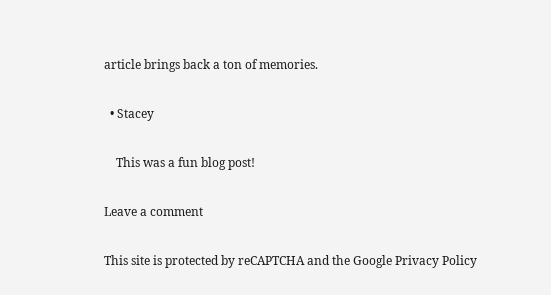article brings back a ton of memories.

  • Stacey

    This was a fun blog post!

Leave a comment

This site is protected by reCAPTCHA and the Google Privacy Policy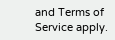and Terms of Service apply.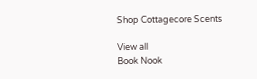Shop Cottagecore Scents

View all
Book Nook